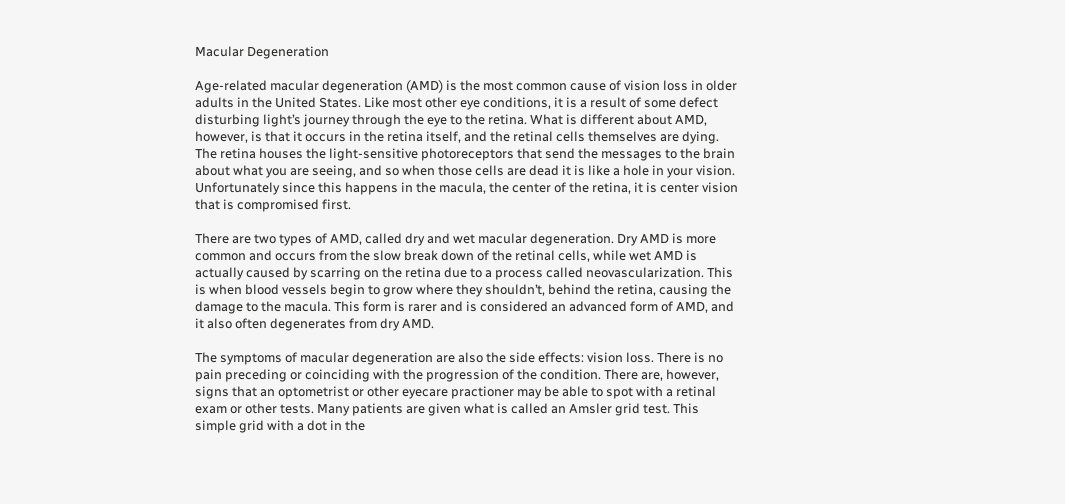Macular Degeneration

Age-related macular degeneration (AMD) is the most common cause of vision loss in older adults in the United States. Like most other eye conditions, it is a result of some defect disturbing light’s journey through the eye to the retina. What is different about AMD, however, is that it occurs in the retina itself, and the retinal cells themselves are dying. The retina houses the light-sensitive photoreceptors that send the messages to the brain about what you are seeing, and so when those cells are dead it is like a hole in your vision. Unfortunately since this happens in the macula, the center of the retina, it is center vision that is compromised first.

There are two types of AMD, called dry and wet macular degeneration. Dry AMD is more common and occurs from the slow break down of the retinal cells, while wet AMD is actually caused by scarring on the retina due to a process called neovascularization. This is when blood vessels begin to grow where they shouldn’t, behind the retina, causing the damage to the macula. This form is rarer and is considered an advanced form of AMD, and it also often degenerates from dry AMD.

The symptoms of macular degeneration are also the side effects: vision loss. There is no pain preceding or coinciding with the progression of the condition. There are, however, signs that an optometrist or other eyecare practioner may be able to spot with a retinal exam or other tests. Many patients are given what is called an Amsler grid test. This simple grid with a dot in the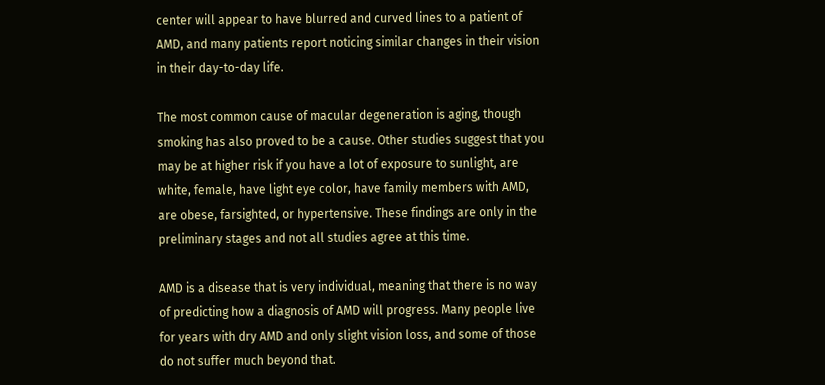center will appear to have blurred and curved lines to a patient of AMD, and many patients report noticing similar changes in their vision in their day-to-day life.

The most common cause of macular degeneration is aging, though smoking has also proved to be a cause. Other studies suggest that you may be at higher risk if you have a lot of exposure to sunlight, are white, female, have light eye color, have family members with AMD, are obese, farsighted, or hypertensive. These findings are only in the preliminary stages and not all studies agree at this time.

AMD is a disease that is very individual, meaning that there is no way of predicting how a diagnosis of AMD will progress. Many people live for years with dry AMD and only slight vision loss, and some of those do not suffer much beyond that.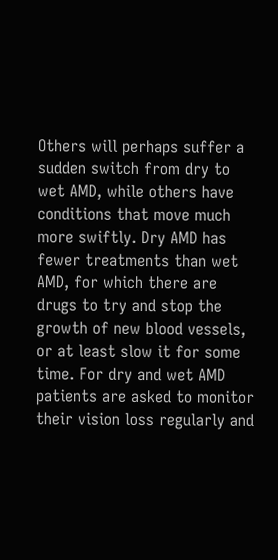Others will perhaps suffer a sudden switch from dry to wet AMD, while others have conditions that move much more swiftly. Dry AMD has fewer treatments than wet AMD, for which there are drugs to try and stop the growth of new blood vessels, or at least slow it for some time. For dry and wet AMD patients are asked to monitor their vision loss regularly and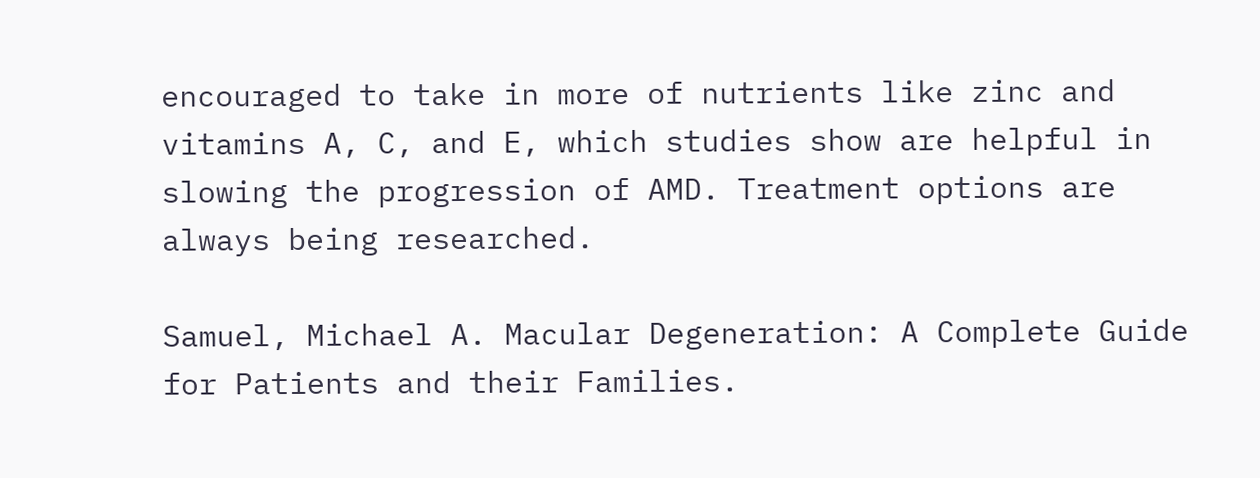encouraged to take in more of nutrients like zinc and vitamins A, C, and E, which studies show are helpful in slowing the progression of AMD. Treatment options are always being researched.

Samuel, Michael A. Macular Degeneration: A Complete Guide for Patients and their Families.